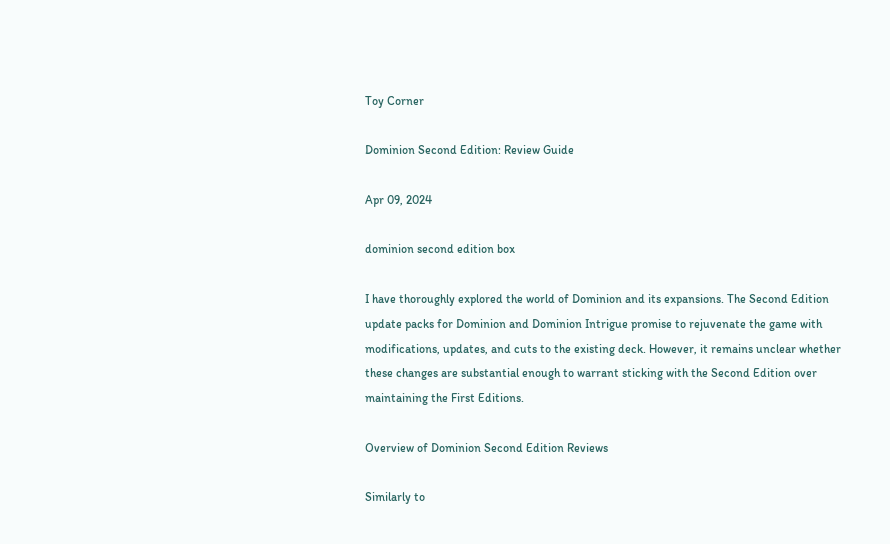Toy Corner

Dominion Second Edition: Review Guide

Apr 09, 2024

dominion second edition box

I have thoroughly explored the world of Dominion and its expansions. The Second Edition update packs for Dominion and Dominion Intrigue promise to rejuvenate the game with modifications, updates, and cuts to the existing deck. However, it remains unclear whether these changes are substantial enough to warrant sticking with the Second Edition over maintaining the First Editions.

Overview of Dominion Second Edition Reviews

Similarly to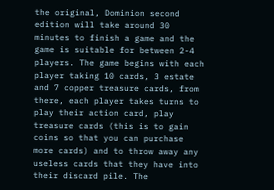the original, Dominion second edition will take around 30 minutes to finish a game and the game is suitable for between 2-4 players. The game begins with each player taking 10 cards, 3 estate and 7 copper treasure cards, from there, each player takes turns to play their action card, play treasure cards (this is to gain coins so that you can purchase more cards) and to throw away any useless cards that they have into their discard pile. The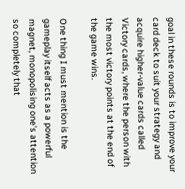goal in these rounds is to improve your card deck to suit your strategy and acquire higher-value cards called Victory cards, where the person with the most victory points at the end of the game wins.

One thing I must mention is the gameplay itself acts as a powerful magnet, monopolising one's attention so completely that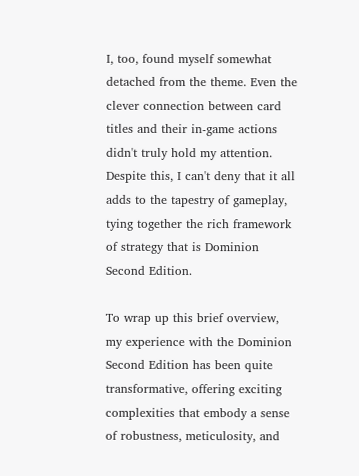I, too, found myself somewhat detached from the theme. Even the clever connection between card titles and their in-game actions didn't truly hold my attention. Despite this, I can't deny that it all adds to the tapestry of gameplay, tying together the rich framework of strategy that is Dominion Second Edition.

To wrap up this brief overview, my experience with the Dominion Second Edition has been quite transformative, offering exciting complexities that embody a sense of robustness, meticulosity, and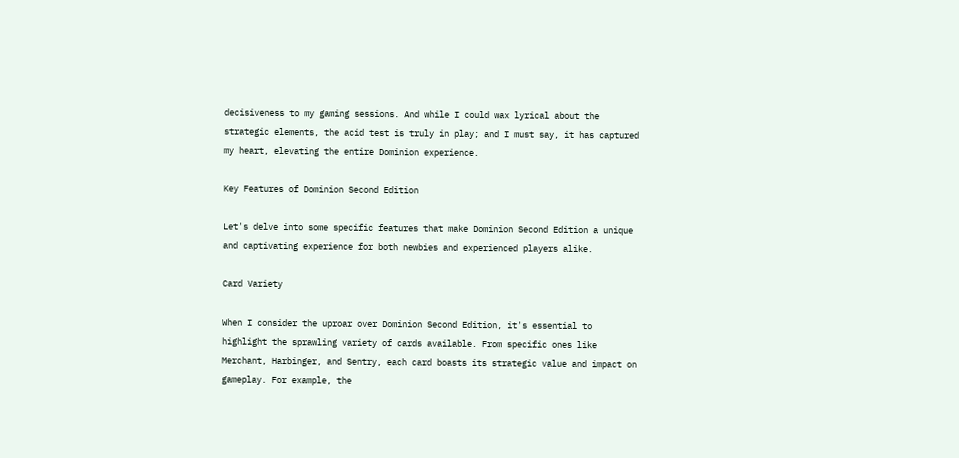decisiveness to my gaming sessions. And while I could wax lyrical about the strategic elements, the acid test is truly in play; and I must say, it has captured my heart, elevating the entire Dominion experience.

Key Features of Dominion Second Edition

Let's delve into some specific features that make Dominion Second Edition a unique and captivating experience for both newbies and experienced players alike.

Card Variety

When I consider the uproar over Dominion Second Edition, it's essential to highlight the sprawling variety of cards available. From specific ones like Merchant, Harbinger, and Sentry, each card boasts its strategic value and impact on gameplay. For example, the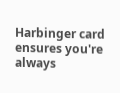Harbinger card ensures you're always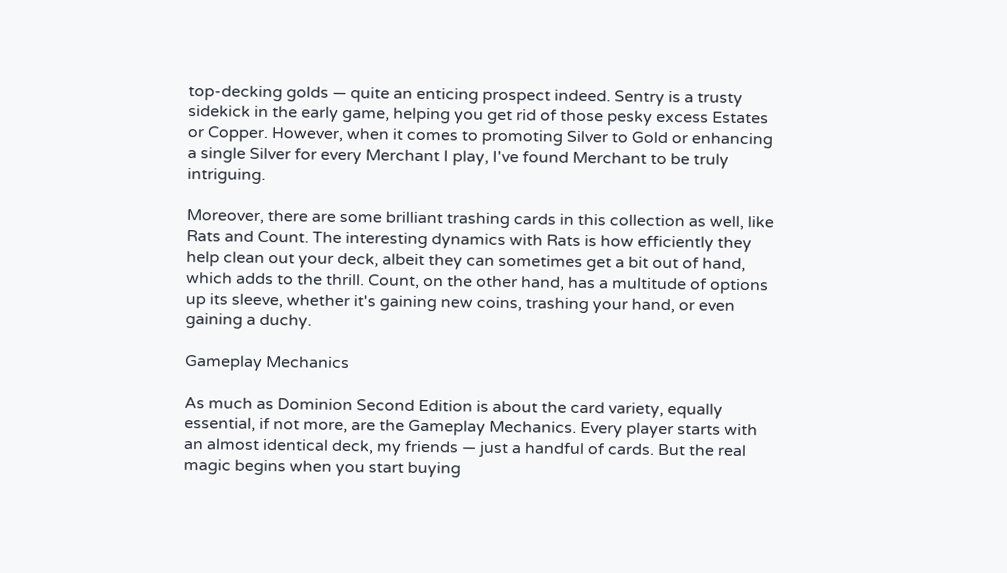top-decking golds — quite an enticing prospect indeed. Sentry is a trusty sidekick in the early game, helping you get rid of those pesky excess Estates or Copper. However, when it comes to promoting Silver to Gold or enhancing a single Silver for every Merchant I play, I've found Merchant to be truly intriguing.

Moreover, there are some brilliant trashing cards in this collection as well, like Rats and Count. The interesting dynamics with Rats is how efficiently they help clean out your deck, albeit they can sometimes get a bit out of hand, which adds to the thrill. Count, on the other hand, has a multitude of options up its sleeve, whether it's gaining new coins, trashing your hand, or even gaining a duchy.

Gameplay Mechanics

As much as Dominion Second Edition is about the card variety, equally essential, if not more, are the Gameplay Mechanics. Every player starts with an almost identical deck, my friends — just a handful of cards. But the real magic begins when you start buying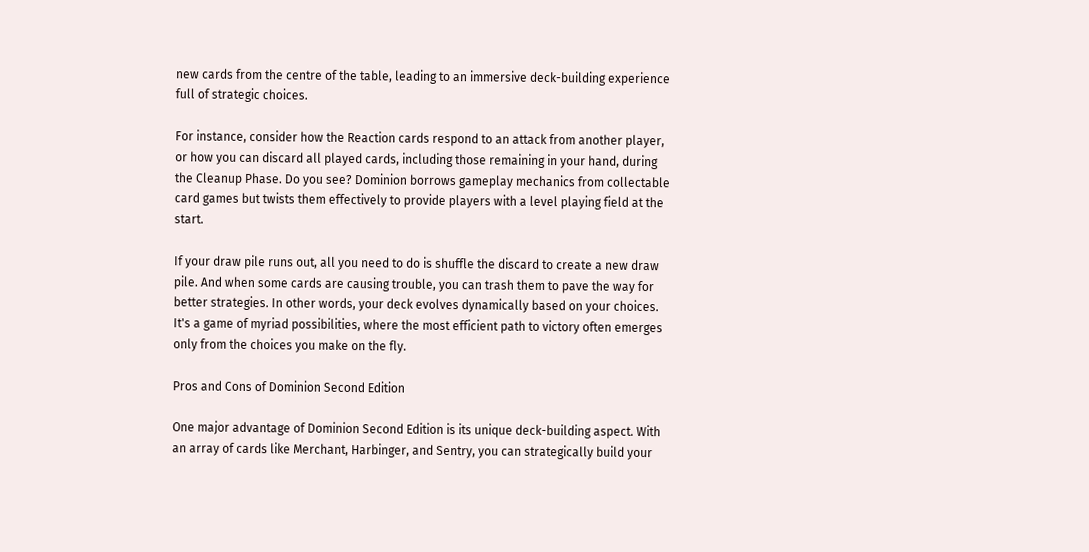new cards from the centre of the table, leading to an immersive deck-building experience full of strategic choices.

For instance, consider how the Reaction cards respond to an attack from another player, or how you can discard all played cards, including those remaining in your hand, during the Cleanup Phase. Do you see? Dominion borrows gameplay mechanics from collectable card games but twists them effectively to provide players with a level playing field at the start.

If your draw pile runs out, all you need to do is shuffle the discard to create a new draw pile. And when some cards are causing trouble, you can trash them to pave the way for better strategies. In other words, your deck evolves dynamically based on your choices. It's a game of myriad possibilities, where the most efficient path to victory often emerges only from the choices you make on the fly.

Pros and Cons of Dominion Second Edition

One major advantage of Dominion Second Edition is its unique deck-building aspect. With an array of cards like Merchant, Harbinger, and Sentry, you can strategically build your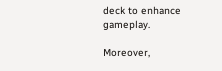deck to enhance gameplay.

Moreover,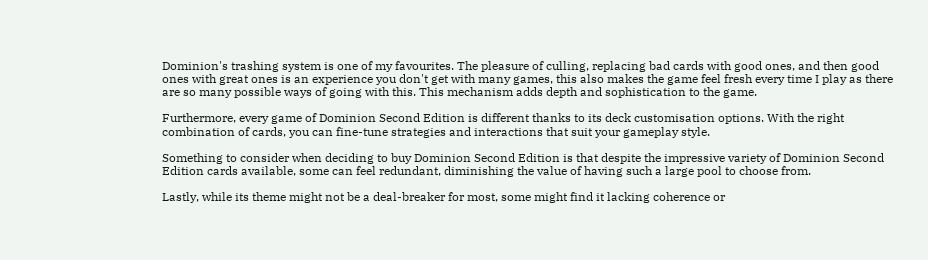Dominion's trashing system is one of my favourites. The pleasure of culling, replacing bad cards with good ones, and then good ones with great ones is an experience you don't get with many games, this also makes the game feel fresh every time I play as there are so many possible ways of going with this. This mechanism adds depth and sophistication to the game.

Furthermore, every game of Dominion Second Edition is different thanks to its deck customisation options. With the right combination of cards, you can fine-tune strategies and interactions that suit your gameplay style.

Something to consider when deciding to buy Dominion Second Edition is that despite the impressive variety of Dominion Second Edition cards available, some can feel redundant, diminishing the value of having such a large pool to choose from.

Lastly, while its theme might not be a deal-breaker for most, some might find it lacking coherence or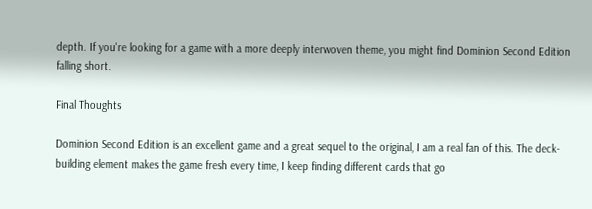depth. If you're looking for a game with a more deeply interwoven theme, you might find Dominion Second Edition falling short.

Final Thoughts

Dominion Second Edition is an excellent game and a great sequel to the original, I am a real fan of this. The deck-building element makes the game fresh every time, I keep finding different cards that go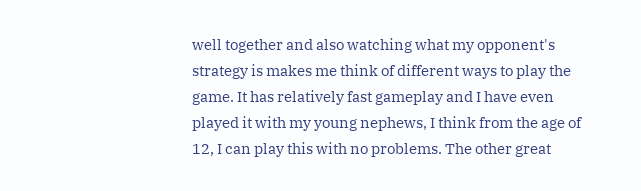well together and also watching what my opponent's strategy is makes me think of different ways to play the game. It has relatively fast gameplay and I have even played it with my young nephews, I think from the age of 12, I can play this with no problems. The other great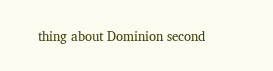thing about Dominion second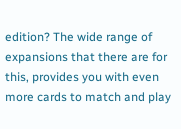edition? The wide range of expansions that there are for this, provides you with even more cards to match and play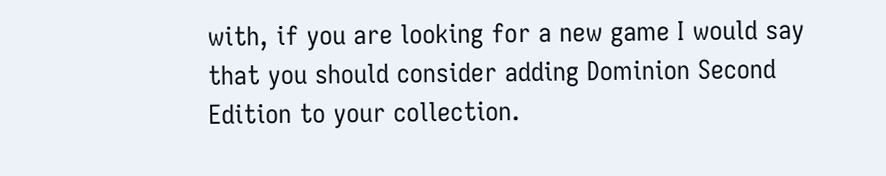with, if you are looking for a new game I would say that you should consider adding Dominion Second Edition to your collection.